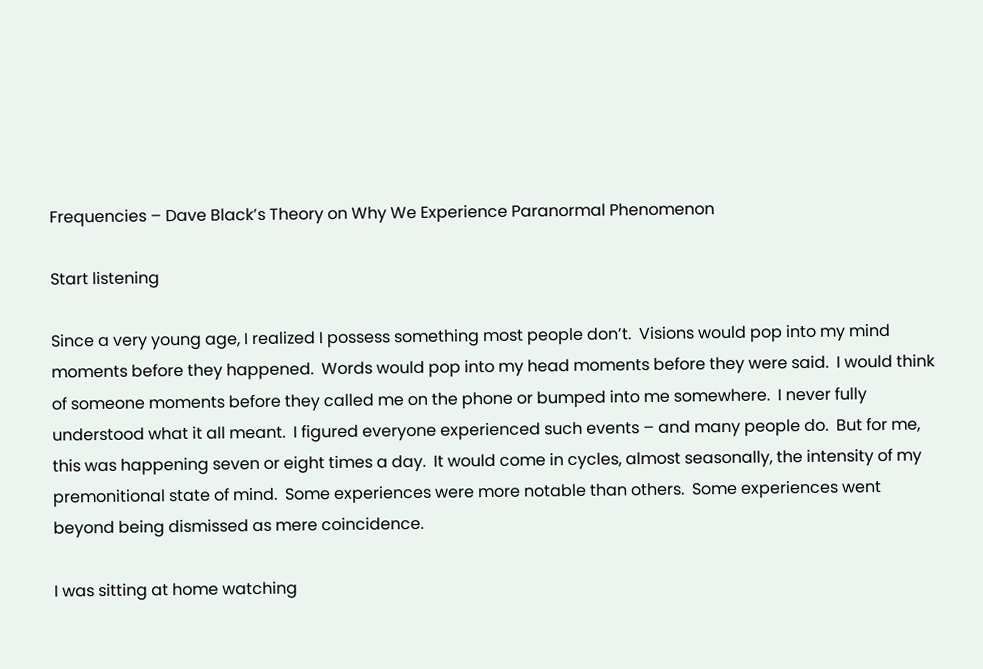Frequencies – Dave Black’s Theory on Why We Experience Paranormal Phenomenon

Start listening

Since a very young age, I realized I possess something most people don’t.  Visions would pop into my mind moments before they happened.  Words would pop into my head moments before they were said.  I would think of someone moments before they called me on the phone or bumped into me somewhere.  I never fully understood what it all meant.  I figured everyone experienced such events – and many people do.  But for me, this was happening seven or eight times a day.  It would come in cycles, almost seasonally, the intensity of my premonitional state of mind.  Some experiences were more notable than others.  Some experiences went beyond being dismissed as mere coincidence.

I was sitting at home watching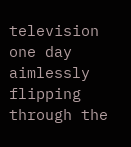television one day aimlessly flipping through the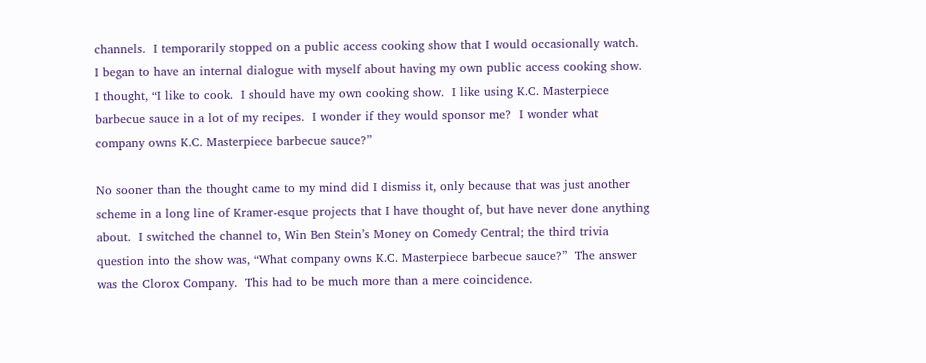channels.  I temporarily stopped on a public access cooking show that I would occasionally watch.  I began to have an internal dialogue with myself about having my own public access cooking show.  I thought, “I like to cook.  I should have my own cooking show.  I like using K.C. Masterpiece barbecue sauce in a lot of my recipes.  I wonder if they would sponsor me?  I wonder what company owns K.C. Masterpiece barbecue sauce?”

No sooner than the thought came to my mind did I dismiss it, only because that was just another scheme in a long line of Kramer-esque projects that I have thought of, but have never done anything about.  I switched the channel to, Win Ben Stein’s Money on Comedy Central; the third trivia question into the show was, “What company owns K.C. Masterpiece barbecue sauce?”  The answer was the Clorox Company.  This had to be much more than a mere coincidence.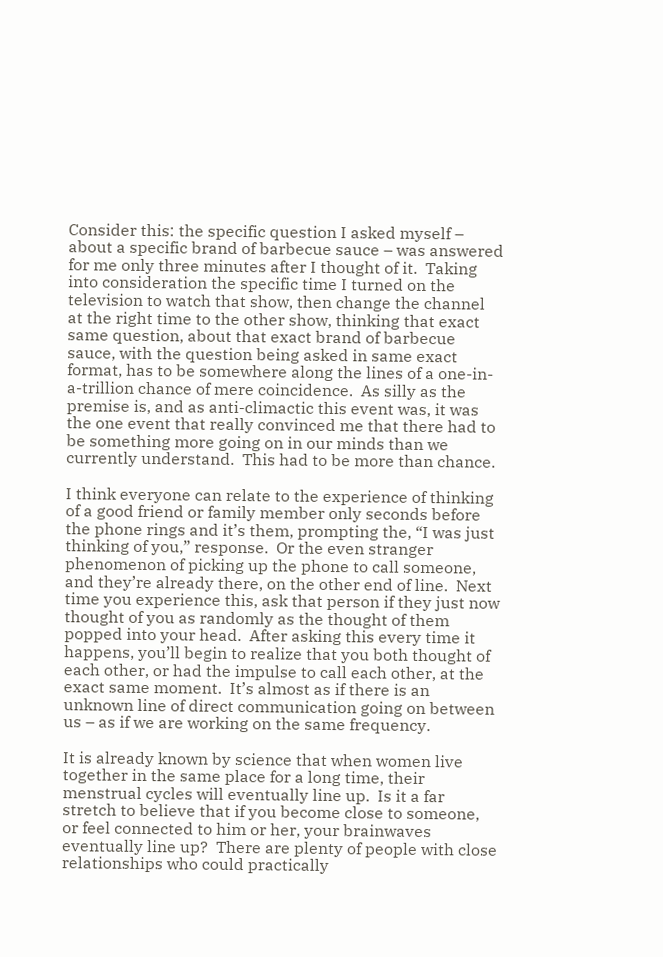Consider this: the specific question I asked myself – about a specific brand of barbecue sauce – was answered for me only three minutes after I thought of it.  Taking into consideration the specific time I turned on the television to watch that show, then change the channel at the right time to the other show, thinking that exact same question, about that exact brand of barbecue sauce, with the question being asked in same exact format, has to be somewhere along the lines of a one-in-a-trillion chance of mere coincidence.  As silly as the premise is, and as anti-climactic this event was, it was the one event that really convinced me that there had to be something more going on in our minds than we currently understand.  This had to be more than chance.

I think everyone can relate to the experience of thinking of a good friend or family member only seconds before the phone rings and it’s them, prompting the, “I was just thinking of you,” response.  Or the even stranger phenomenon of picking up the phone to call someone, and they’re already there, on the other end of line.  Next time you experience this, ask that person if they just now thought of you as randomly as the thought of them popped into your head.  After asking this every time it happens, you’ll begin to realize that you both thought of each other, or had the impulse to call each other, at the exact same moment.  It’s almost as if there is an unknown line of direct communication going on between us – as if we are working on the same frequency.

It is already known by science that when women live together in the same place for a long time, their menstrual cycles will eventually line up.  Is it a far stretch to believe that if you become close to someone, or feel connected to him or her, your brainwaves eventually line up?  There are plenty of people with close relationships who could practically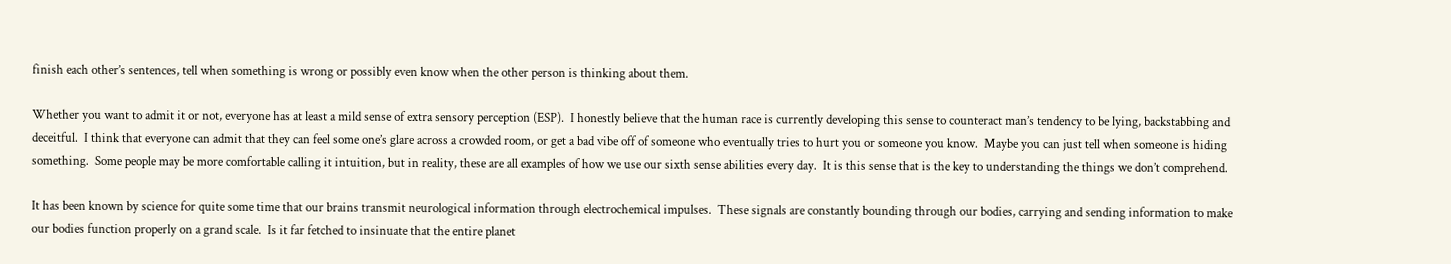finish each other’s sentences, tell when something is wrong or possibly even know when the other person is thinking about them.

Whether you want to admit it or not, everyone has at least a mild sense of extra sensory perception (ESP).  I honestly believe that the human race is currently developing this sense to counteract man’s tendency to be lying, backstabbing and deceitful.  I think that everyone can admit that they can feel some one’s glare across a crowded room, or get a bad vibe off of someone who eventually tries to hurt you or someone you know.  Maybe you can just tell when someone is hiding something.  Some people may be more comfortable calling it intuition, but in reality, these are all examples of how we use our sixth sense abilities every day.  It is this sense that is the key to understanding the things we don’t comprehend.

It has been known by science for quite some time that our brains transmit neurological information through electrochemical impulses.  These signals are constantly bounding through our bodies, carrying and sending information to make our bodies function properly on a grand scale.  Is it far fetched to insinuate that the entire planet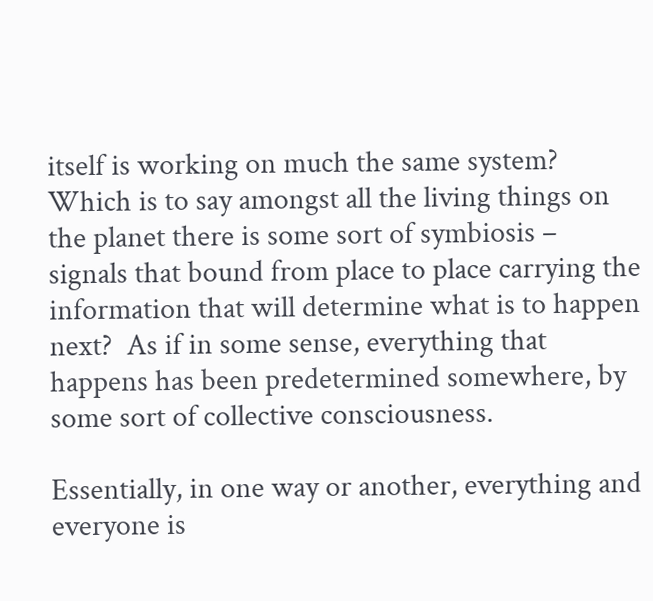itself is working on much the same system?  Which is to say amongst all the living things on the planet there is some sort of symbiosis – signals that bound from place to place carrying the information that will determine what is to happen next?  As if in some sense, everything that happens has been predetermined somewhere, by some sort of collective consciousness.

Essentially, in one way or another, everything and everyone is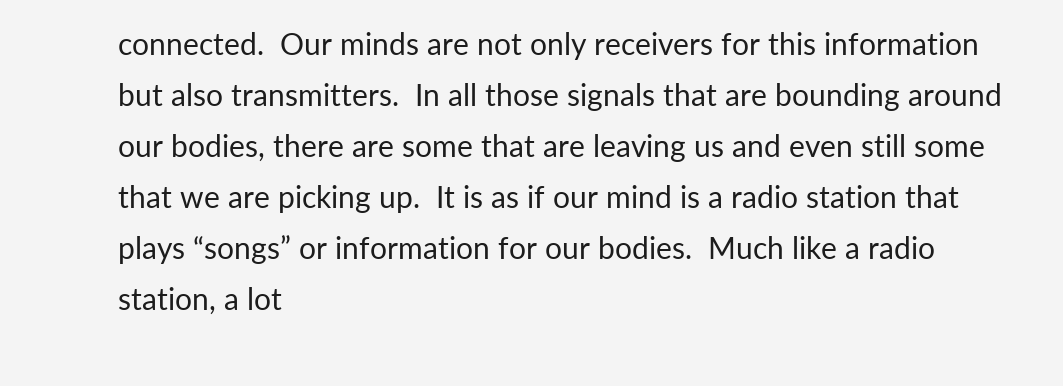connected.  Our minds are not only receivers for this information but also transmitters.  In all those signals that are bounding around our bodies, there are some that are leaving us and even still some that we are picking up.  It is as if our mind is a radio station that plays “songs” or information for our bodies.  Much like a radio station, a lot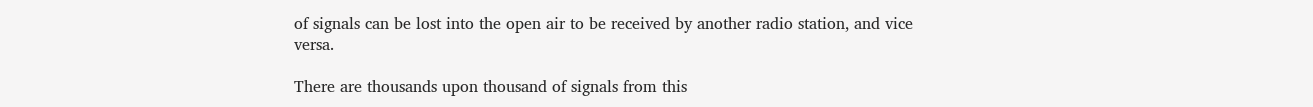of signals can be lost into the open air to be received by another radio station, and vice versa.

There are thousands upon thousand of signals from this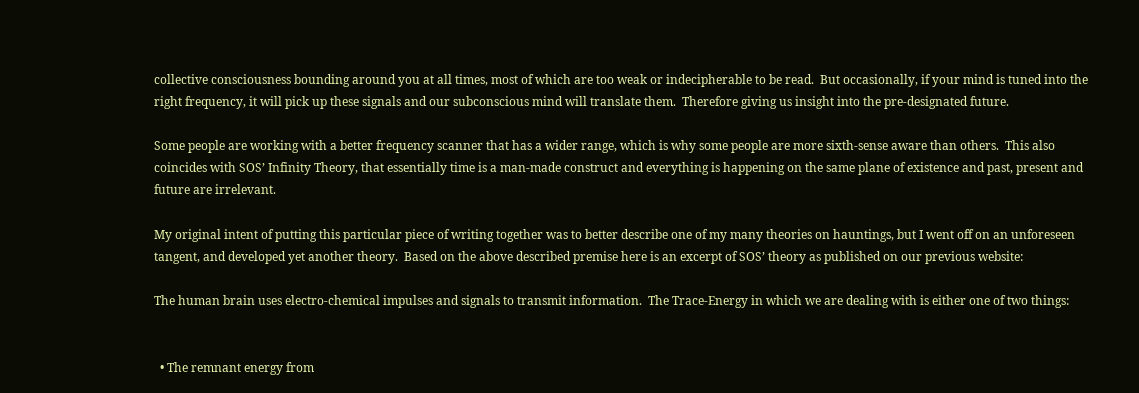collective consciousness bounding around you at all times, most of which are too weak or indecipherable to be read.  But occasionally, if your mind is tuned into the right frequency, it will pick up these signals and our subconscious mind will translate them.  Therefore giving us insight into the pre-designated future.

Some people are working with a better frequency scanner that has a wider range, which is why some people are more sixth-sense aware than others.  This also coincides with SOS’ Infinity Theory, that essentially time is a man-made construct and everything is happening on the same plane of existence and past, present and future are irrelevant.

My original intent of putting this particular piece of writing together was to better describe one of my many theories on hauntings, but I went off on an unforeseen tangent, and developed yet another theory.  Based on the above described premise here is an excerpt of SOS’ theory as published on our previous website:

The human brain uses electro-chemical impulses and signals to transmit information.  The Trace-Energy in which we are dealing with is either one of two things:


  • The remnant energy from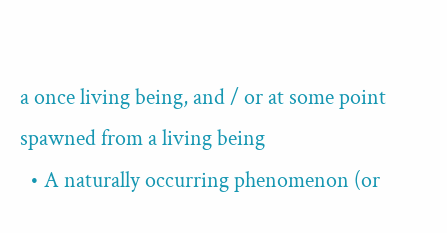a once living being, and / or at some point spawned from a living being
  • A naturally occurring phenomenon (or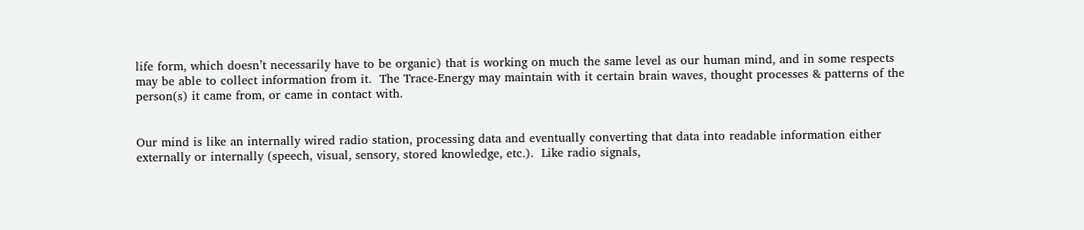life form, which doesn’t necessarily have to be organic) that is working on much the same level as our human mind, and in some respects may be able to collect information from it.  The Trace-Energy may maintain with it certain brain waves, thought processes & patterns of the person(s) it came from, or came in contact with.


Our mind is like an internally wired radio station, processing data and eventually converting that data into readable information either externally or internally (speech, visual, sensory, stored knowledge, etc.).  Like radio signals,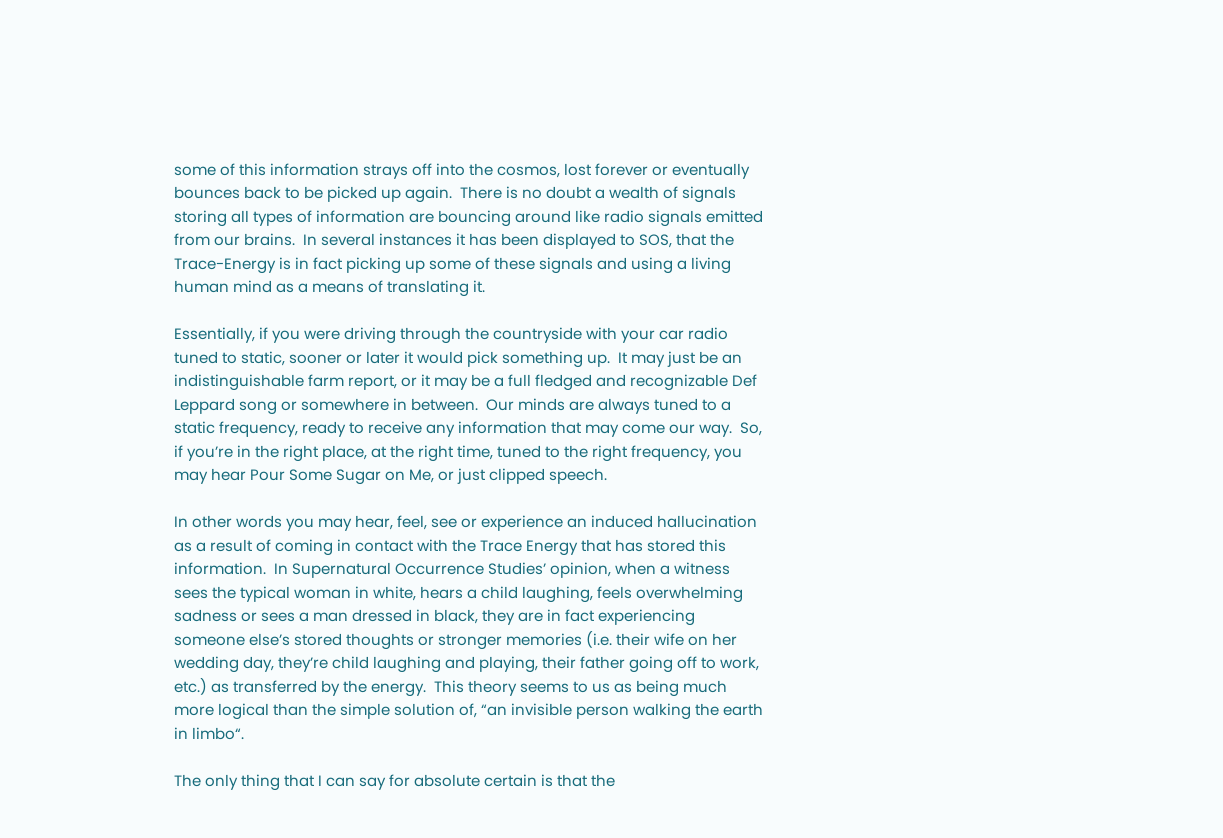some of this information strays off into the cosmos, lost forever or eventually bounces back to be picked up again.  There is no doubt a wealth of signals storing all types of information are bouncing around like radio signals emitted from our brains.  In several instances it has been displayed to SOS, that the Trace-Energy is in fact picking up some of these signals and using a living human mind as a means of translating it.

Essentially, if you were driving through the countryside with your car radio tuned to static, sooner or later it would pick something up.  It may just be an indistinguishable farm report, or it may be a full fledged and recognizable Def Leppard song or somewhere in between.  Our minds are always tuned to a static frequency, ready to receive any information that may come our way.  So, if you’re in the right place, at the right time, tuned to the right frequency, you may hear Pour Some Sugar on Me, or just clipped speech.

In other words you may hear, feel, see or experience an induced hallucination as a result of coming in contact with the Trace Energy that has stored this information.  In Supernatural Occurrence Studies’ opinion, when a witness sees the typical woman in white, hears a child laughing, feels overwhelming sadness or sees a man dressed in black, they are in fact experiencing someone else’s stored thoughts or stronger memories (i.e. their wife on her wedding day, they’re child laughing and playing, their father going off to work, etc.) as transferred by the energy.  This theory seems to us as being much more logical than the simple solution of, “an invisible person walking the earth in limbo“.

The only thing that I can say for absolute certain is that the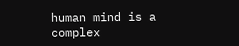human mind is a complex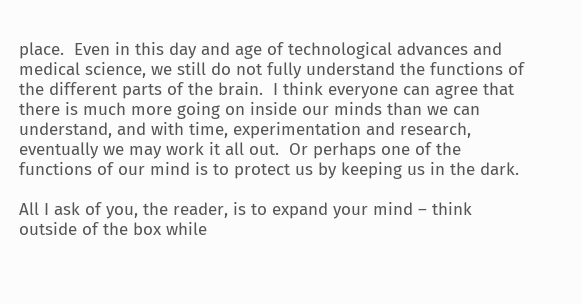place.  Even in this day and age of technological advances and medical science, we still do not fully understand the functions of the different parts of the brain.  I think everyone can agree that there is much more going on inside our minds than we can understand, and with time, experimentation and research, eventually we may work it all out.  Or perhaps one of the functions of our mind is to protect us by keeping us in the dark.

All I ask of you, the reader, is to expand your mind – think outside of the box while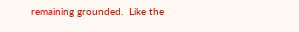remaining grounded.  Like the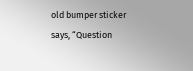old bumper sticker says, “Question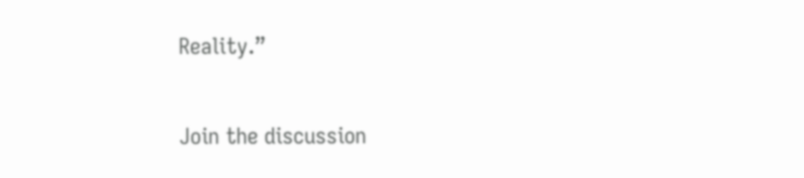Reality.”

Join the discussion